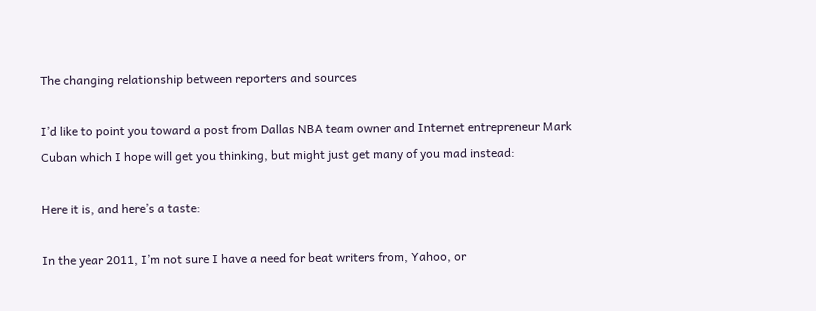The changing relationship between reporters and sources

I’d like to point you toward a post from Dallas NBA team owner and Internet entrepreneur Mark Cuban which I hope will get you thinking, but might just get many of you mad instead:

Here it is, and here’s a taste:

In the year 2011, I’m not sure I have a need for beat writers from, Yahoo, or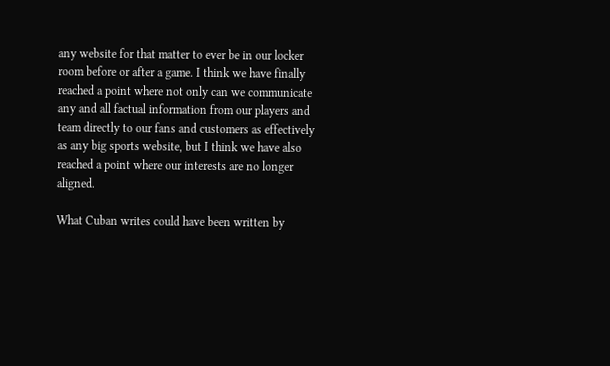any website for that matter to ever be in our locker room before or after a game. I think we have finally reached a point where not only can we communicate any and all factual information from our players and team directly to our fans and customers as effectively as any big sports website, but I think we have also reached a point where our interests are no longer aligned.

What Cuban writes could have been written by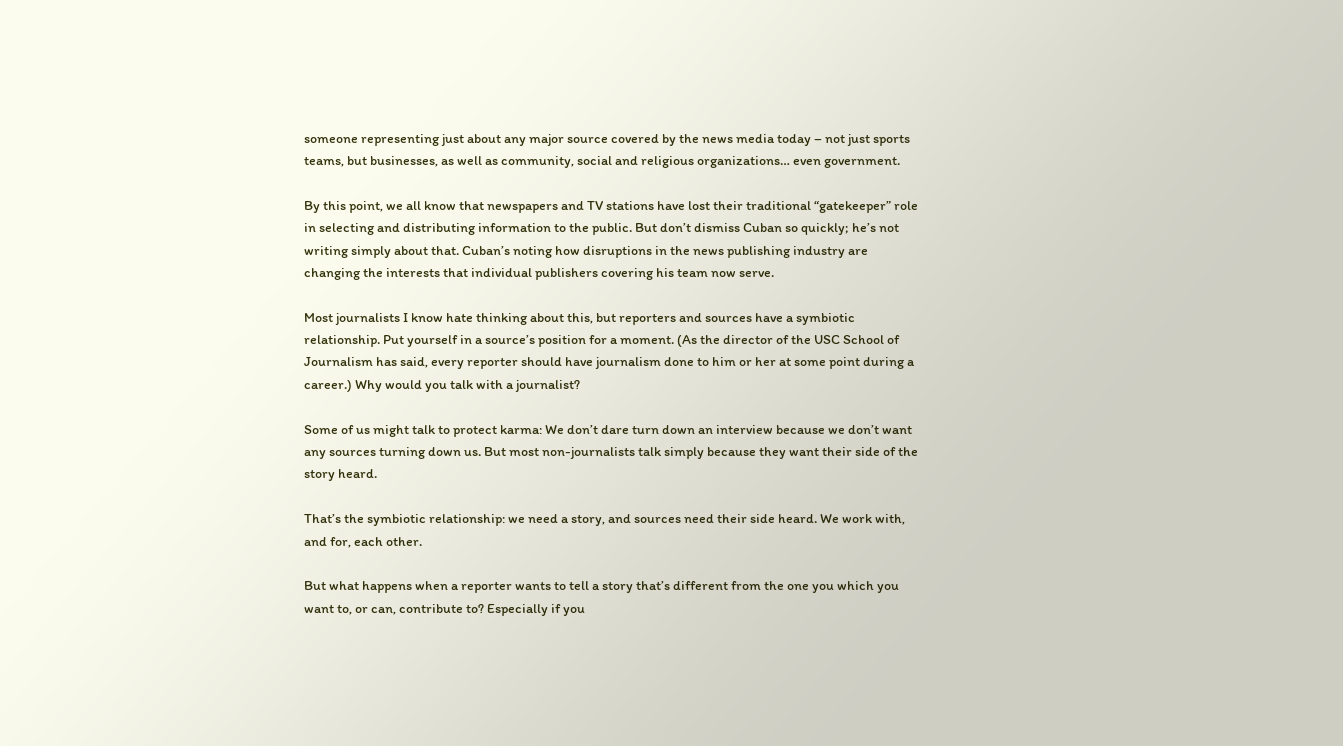someone representing just about any major source covered by the news media today – not just sports teams, but businesses, as well as community, social and religious organizations… even government.

By this point, we all know that newspapers and TV stations have lost their traditional “gatekeeper” role in selecting and distributing information to the public. But don’t dismiss Cuban so quickly; he’s not writing simply about that. Cuban’s noting how disruptions in the news publishing industry are changing the interests that individual publishers covering his team now serve.

Most journalists I know hate thinking about this, but reporters and sources have a symbiotic relationship. Put yourself in a source’s position for a moment. (As the director of the USC School of Journalism has said, every reporter should have journalism done to him or her at some point during a career.) Why would you talk with a journalist?

Some of us might talk to protect karma: We don’t dare turn down an interview because we don’t want any sources turning down us. But most non-journalists talk simply because they want their side of the story heard.

That’s the symbiotic relationship: we need a story, and sources need their side heard. We work with, and for, each other.

But what happens when a reporter wants to tell a story that’s different from the one you which you want to, or can, contribute to? Especially if you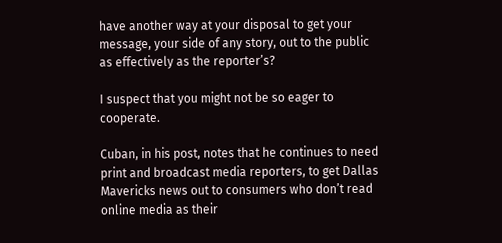have another way at your disposal to get your message, your side of any story, out to the public as effectively as the reporter’s?

I suspect that you might not be so eager to cooperate.

Cuban, in his post, notes that he continues to need print and broadcast media reporters, to get Dallas Mavericks news out to consumers who don’t read online media as their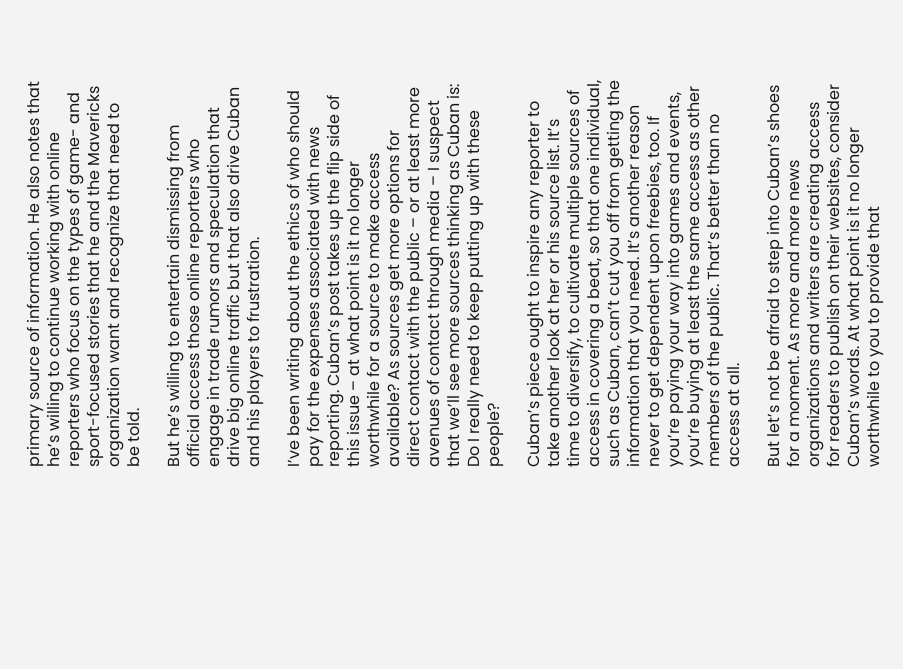primary source of information. He also notes that he’s willing to continue working with online reporters who focus on the types of game- and sport-focused stories that he and the Mavericks organization want and recognize that need to be told.

But he’s willing to entertain dismissing from official access those online reporters who engage in trade rumors and speculation that drive big online traffic but that also drive Cuban and his players to frustration.

I’ve been writing about the ethics of who should pay for the expenses associated with news reporting. Cuban’s post takes up the flip side of this issue – at what point is it no longer worthwhile for a source to make access available? As sources get more options for direct contact with the public – or at least more avenues of contact through media – I suspect that we’ll see more sources thinking as Cuban is: Do I really need to keep putting up with these people?

Cuban’s piece ought to inspire any reporter to take another look at her or his source list. It’s time to diversify, to cultivate multiple sources of access in covering a beat, so that one individual, such as Cuban, can’t cut you off from getting the information that you need. It’s another reason never to get dependent upon freebies, too. If you’re paying your way into games and events, you’re buying at least the same access as other members of the public. That’s better than no access at all.

But let’s not be afraid to step into Cuban’s shoes for a moment. As more and more news organizations and writers are creating access for readers to publish on their websites, consider Cuban’s words. At what point is it no longer worthwhile to you to provide that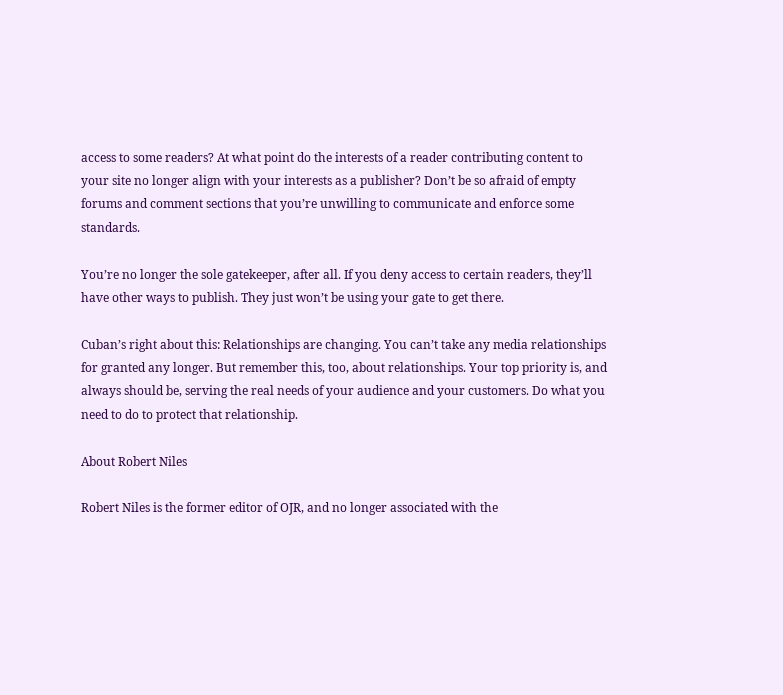access to some readers? At what point do the interests of a reader contributing content to your site no longer align with your interests as a publisher? Don’t be so afraid of empty forums and comment sections that you’re unwilling to communicate and enforce some standards.

You’re no longer the sole gatekeeper, after all. If you deny access to certain readers, they’ll have other ways to publish. They just won’t be using your gate to get there.

Cuban’s right about this: Relationships are changing. You can’t take any media relationships for granted any longer. But remember this, too, about relationships. Your top priority is, and always should be, serving the real needs of your audience and your customers. Do what you need to do to protect that relationship.

About Robert Niles

Robert Niles is the former editor of OJR, and no longer associated with the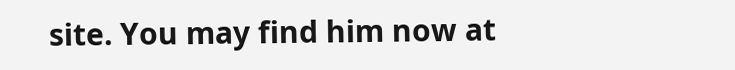site. You may find him now at